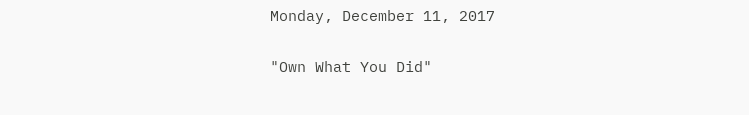Monday, December 11, 2017

"Own What You Did"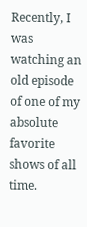Recently, I was watching an old episode of one of my absolute favorite shows of all time.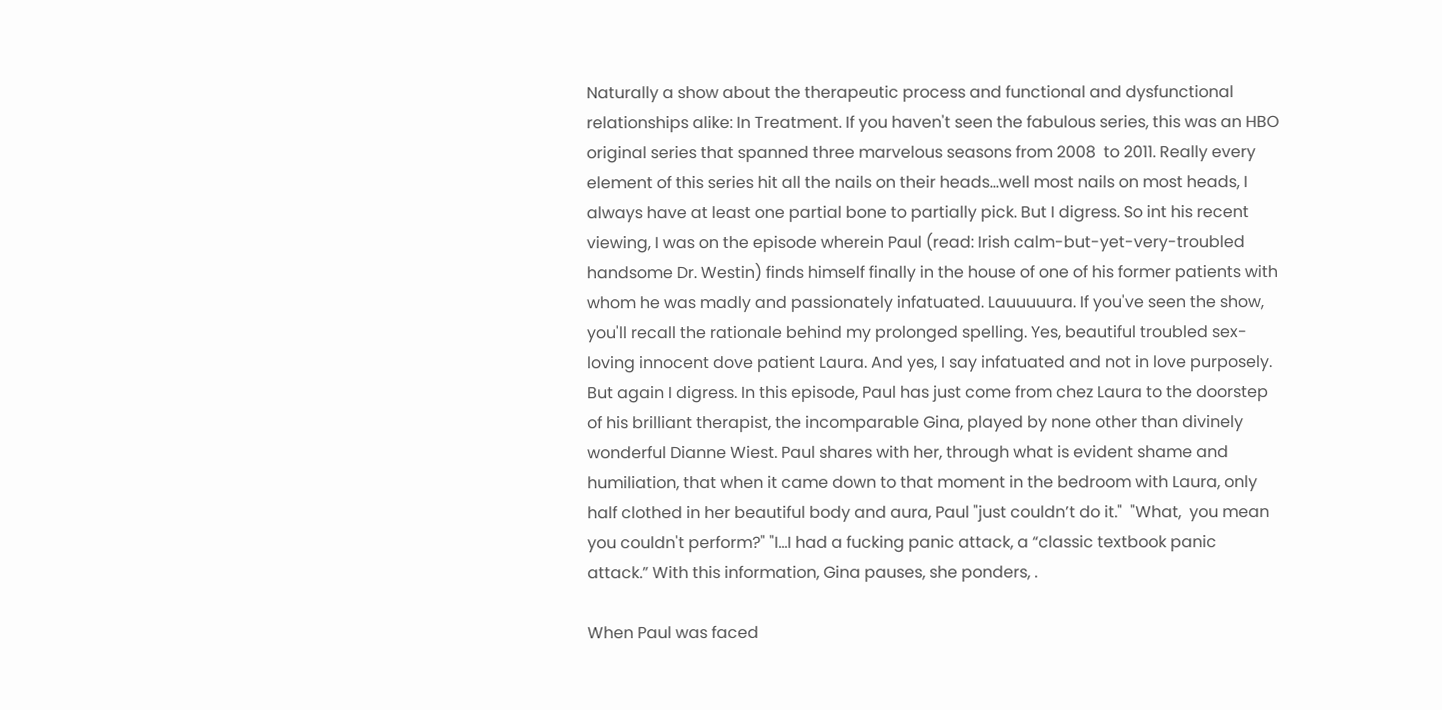Naturally a show about the therapeutic process and functional and dysfunctional relationships alike: In Treatment. If you haven't seen the fabulous series, this was an HBO original series that spanned three marvelous seasons from 2008  to 2011. Really every element of this series hit all the nails on their heads...well most nails on most heads, I always have at least one partial bone to partially pick. But I digress. So int his recent viewing, I was on the episode wherein Paul (read: Irish calm-but-yet-very-troubled handsome Dr. Westin) finds himself finally in the house of one of his former patients with whom he was madly and passionately infatuated. Lauuuuura. If you've seen the show, you'll recall the rationale behind my prolonged spelling. Yes, beautiful troubled sex-loving innocent dove patient Laura. And yes, I say infatuated and not in love purposely. But again I digress. In this episode, Paul has just come from chez Laura to the doorstep of his brilliant therapist, the incomparable Gina, played by none other than divinely wonderful Dianne Wiest. Paul shares with her, through what is evident shame and humiliation, that when it came down to that moment in the bedroom with Laura, only half clothed in her beautiful body and aura, Paul "just couldn’t do it."  "What,  you mean you couldn't perform?" "I...I had a fucking panic attack, a “classic textbook panic attack.” With this information, Gina pauses, she ponders, .

When Paul was faced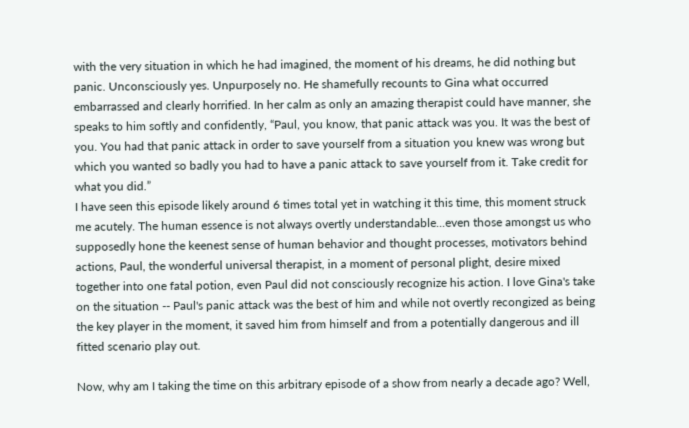with the very situation in which he had imagined, the moment of his dreams, he did nothing but panic. Unconsciously yes. Unpurposely no. He shamefully recounts to Gina what occurred embarrassed and clearly horrified. In her calm as only an amazing therapist could have manner, she speaks to him softly and confidently, “Paul, you know, that panic attack was you. It was the best of you. You had that panic attack in order to save yourself from a situation you knew was wrong but which you wanted so badly you had to have a panic attack to save yourself from it. Take credit for what you did.”
I have seen this episode likely around 6 times total yet in watching it this time, this moment struck me acutely. The human essence is not always overtly understandable...even those amongst us who supposedly hone the keenest sense of human behavior and thought processes, motivators behind actions, Paul, the wonderful universal therapist, in a moment of personal plight, desire mixed together into one fatal potion, even Paul did not consciously recognize his action. I love Gina's take on the situation -- Paul's panic attack was the best of him and while not overtly recongized as being the key player in the moment, it saved him from himself and from a potentially dangerous and ill fitted scenario play out.

Now, why am I taking the time on this arbitrary episode of a show from nearly a decade ago? Well,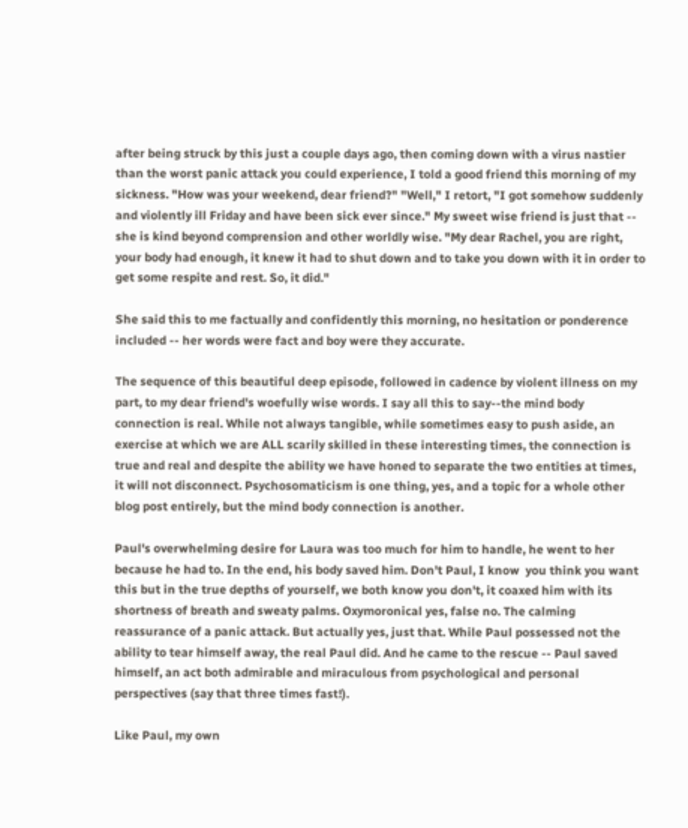after being struck by this just a couple days ago, then coming down with a virus nastier than the worst panic attack you could experience, I told a good friend this morning of my sickness. "How was your weekend, dear friend?" "Well," I retort, "I got somehow suddenly and violently ill Friday and have been sick ever since." My sweet wise friend is just that -- she is kind beyond comprension and other worldly wise. "My dear Rachel, you are right, your body had enough, it knew it had to shut down and to take you down with it in order to get some respite and rest. So, it did."

She said this to me factually and confidently this morning, no hesitation or ponderence included -- her words were fact and boy were they accurate.

The sequence of this beautiful deep episode, followed in cadence by violent illness on my part, to my dear friend's woefully wise words. I say all this to say--the mind body connection is real. While not always tangible, while sometimes easy to push aside, an exercise at which we are ALL scarily skilled in these interesting times, the connection is true and real and despite the ability we have honed to separate the two entities at times, it will not disconnect. Psychosomaticism is one thing, yes, and a topic for a whole other blog post entirely, but the mind body connection is another.

Paul's overwhelming desire for Laura was too much for him to handle, he went to her because he had to. In the end, his body saved him. Don't Paul, I know  you think you want this but in the true depths of yourself, we both know you don't, it coaxed him with its shortness of breath and sweaty palms. Oxymoronical yes, false no. The calming reassurance of a panic attack. But actually yes, just that. While Paul possessed not the ability to tear himself away, the real Paul did. And he came to the rescue -- Paul saved himself, an act both admirable and miraculous from psychological and personal perspectives (say that three times fast!).

Like Paul, my own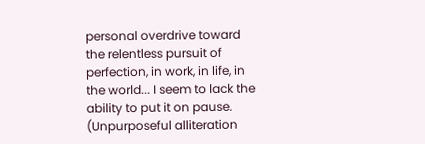personal overdrive toward the relentless pursuit of perfection, in work, in life, in the world... I seem to lack the ability to put it on pause. (Unpurposeful alliteration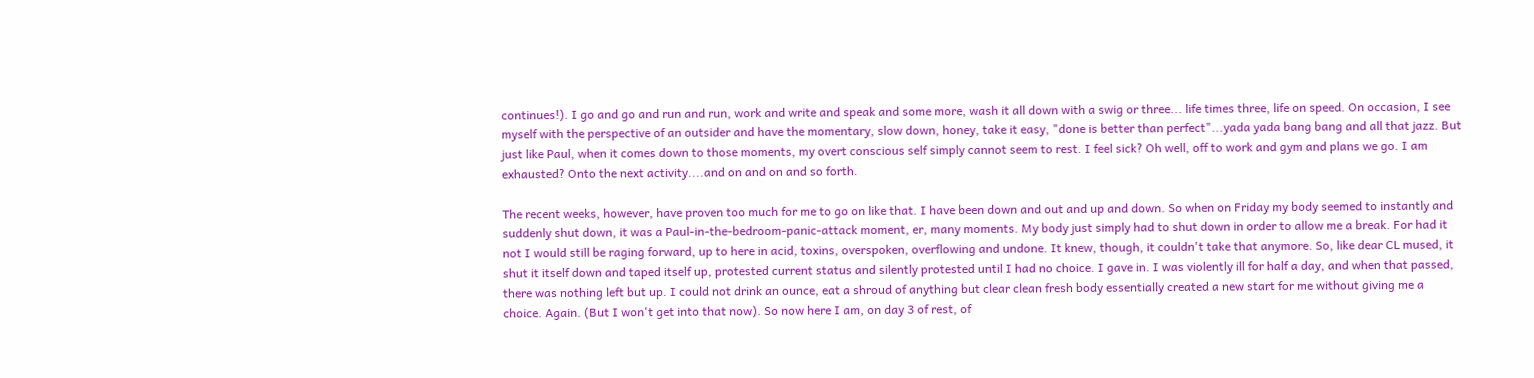continues!). I go and go and run and run, work and write and speak and some more, wash it all down with a swig or three... life times three, life on speed. On occasion, I see myself with the perspective of an outsider and have the momentary, slow down, honey, take it easy, "done is better than perfect"...yada yada bang bang and all that jazz. But just like Paul, when it comes down to those moments, my overt conscious self simply cannot seem to rest. I feel sick? Oh well, off to work and gym and plans we go. I am exhausted? Onto the next activity....and on and on and so forth.

The recent weeks, however, have proven too much for me to go on like that. I have been down and out and up and down. So when on Friday my body seemed to instantly and suddenly shut down, it was a Paul-in-the-bedroom-panic-attack moment, er, many moments. My body just simply had to shut down in order to allow me a break. For had it not I would still be raging forward, up to here in acid, toxins, overspoken, overflowing and undone. It knew, though, it couldn't take that anymore. So, like dear CL mused, it shut it itself down and taped itself up, protested current status and silently protested until I had no choice. I gave in. I was violently ill for half a day, and when that passed, there was nothing left but up. I could not drink an ounce, eat a shroud of anything but clear clean fresh body essentially created a new start for me without giving me a choice. Again. (But I won't get into that now). So now here I am, on day 3 of rest, of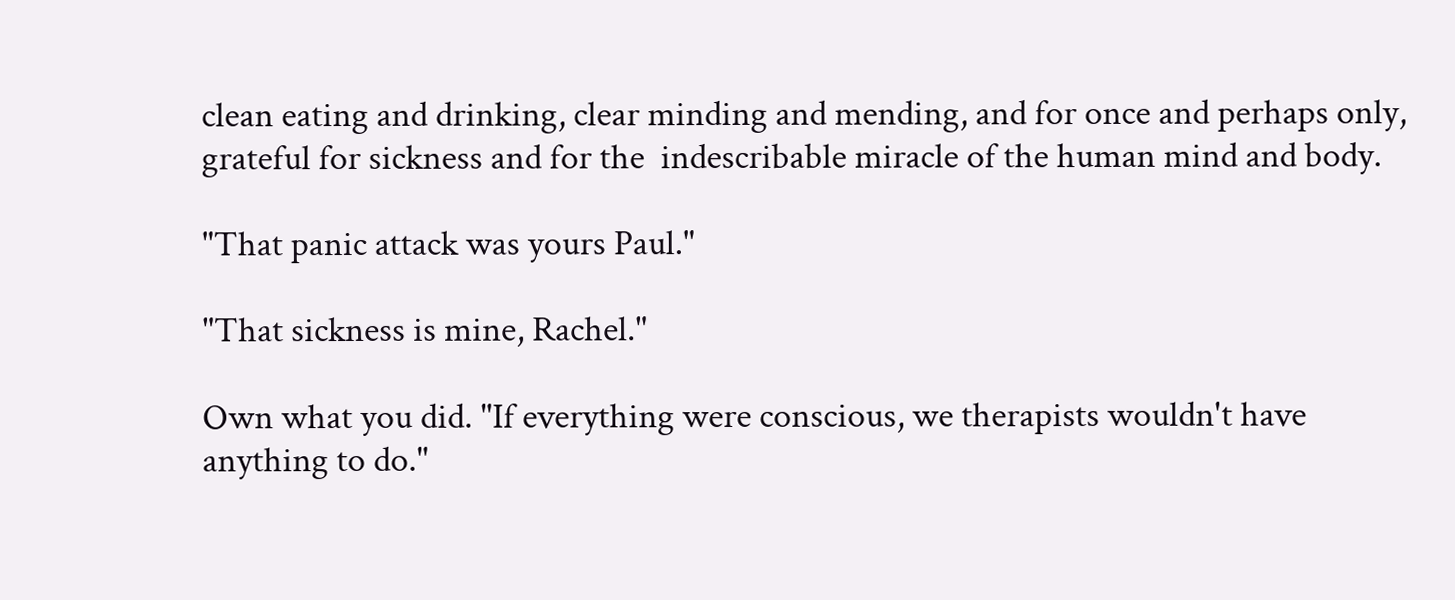clean eating and drinking, clear minding and mending, and for once and perhaps only, grateful for sickness and for the  indescribable miracle of the human mind and body.

"That panic attack was yours Paul."

"That sickness is mine, Rachel."

Own what you did. "If everything were conscious, we therapists wouldn't have anything to do."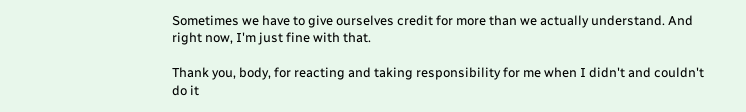Sometimes we have to give ourselves credit for more than we actually understand. And right now, I'm just fine with that.

Thank you, body, for reacting and taking responsibility for me when I didn't and couldn't do it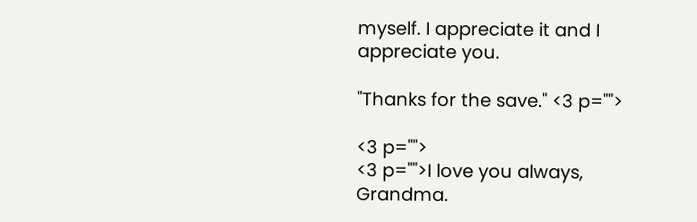myself. I appreciate it and I appreciate you.

"Thanks for the save." <3 p="">

<3 p="">
<3 p="">I love you always, Grandma.